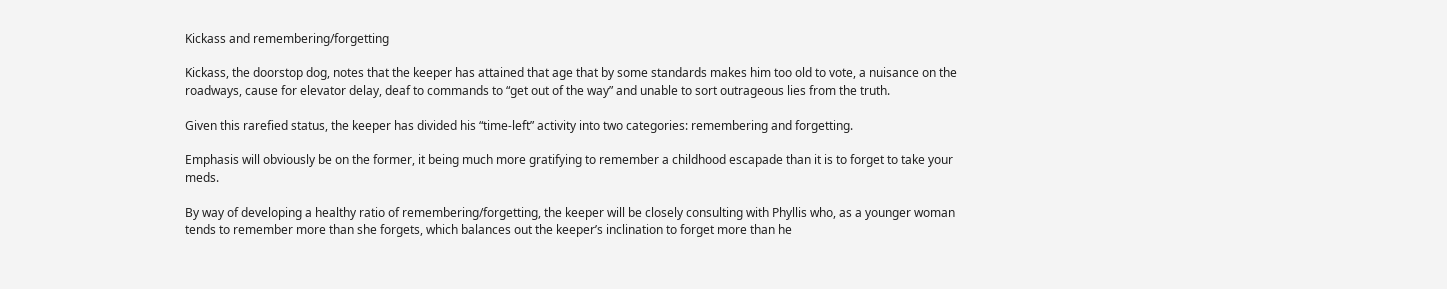Kickass and remembering/forgetting

Kickass, the doorstop dog, notes that the keeper has attained that age that by some standards makes him too old to vote, a nuisance on the roadways, cause for elevator delay, deaf to commands to “get out of the way” and unable to sort outrageous lies from the truth.

Given this rarefied status, the keeper has divided his “time-left” activity into two categories: remembering and forgetting.

Emphasis will obviously be on the former, it being much more gratifying to remember a childhood escapade than it is to forget to take your meds.

By way of developing a healthy ratio of remembering/forgetting, the keeper will be closely consulting with Phyllis who, as a younger woman tends to remember more than she forgets, which balances out the keeper’s inclination to forget more than he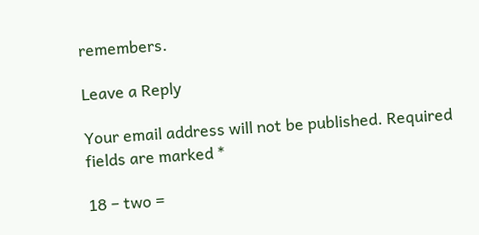remembers.

Leave a Reply

Your email address will not be published. Required fields are marked *

18 − two =